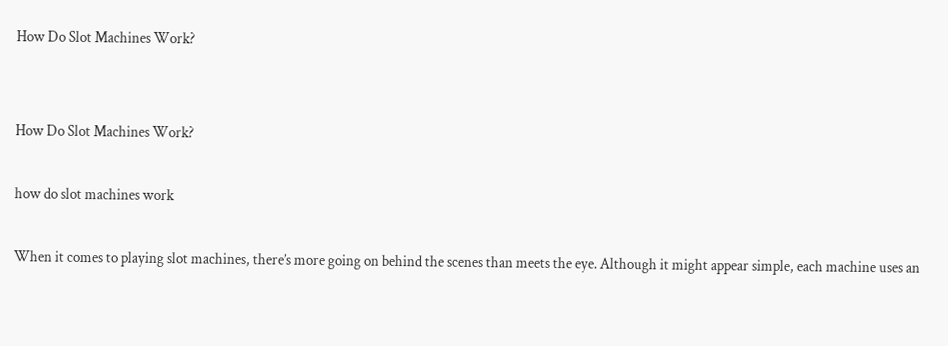How Do Slot Machines Work?


How Do Slot Machines Work?

how do slot machines work

When it comes to playing slot machines, there’s more going on behind the scenes than meets the eye. Although it might appear simple, each machine uses an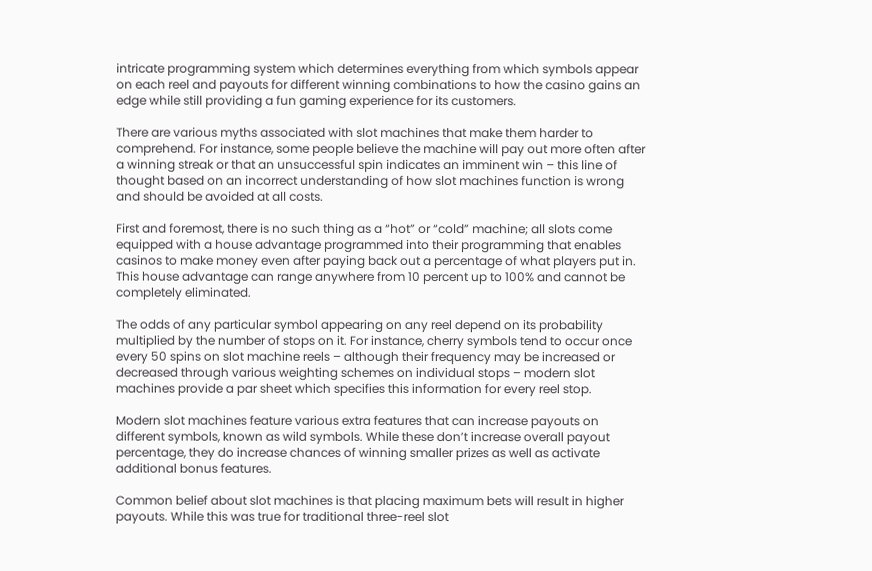intricate programming system which determines everything from which symbols appear on each reel and payouts for different winning combinations to how the casino gains an edge while still providing a fun gaming experience for its customers.

There are various myths associated with slot machines that make them harder to comprehend. For instance, some people believe the machine will pay out more often after a winning streak or that an unsuccessful spin indicates an imminent win – this line of thought based on an incorrect understanding of how slot machines function is wrong and should be avoided at all costs.

First and foremost, there is no such thing as a “hot” or “cold” machine; all slots come equipped with a house advantage programmed into their programming that enables casinos to make money even after paying back out a percentage of what players put in. This house advantage can range anywhere from 10 percent up to 100% and cannot be completely eliminated.

The odds of any particular symbol appearing on any reel depend on its probability multiplied by the number of stops on it. For instance, cherry symbols tend to occur once every 50 spins on slot machine reels – although their frequency may be increased or decreased through various weighting schemes on individual stops – modern slot machines provide a par sheet which specifies this information for every reel stop.

Modern slot machines feature various extra features that can increase payouts on different symbols, known as wild symbols. While these don’t increase overall payout percentage, they do increase chances of winning smaller prizes as well as activate additional bonus features.

Common belief about slot machines is that placing maximum bets will result in higher payouts. While this was true for traditional three-reel slot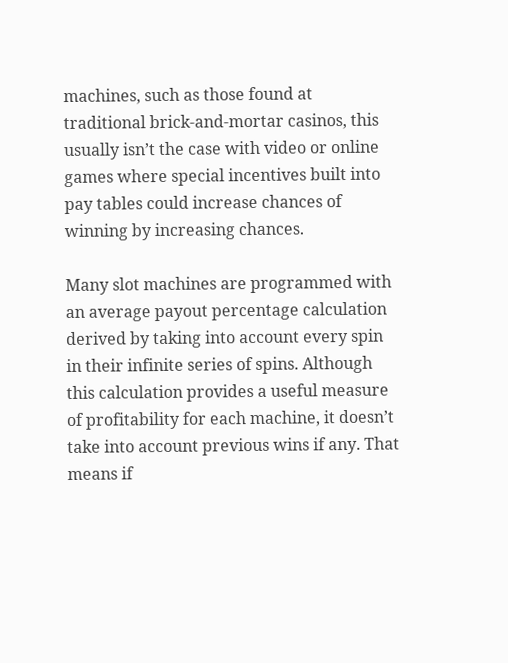machines, such as those found at traditional brick-and-mortar casinos, this usually isn’t the case with video or online games where special incentives built into pay tables could increase chances of winning by increasing chances.

Many slot machines are programmed with an average payout percentage calculation derived by taking into account every spin in their infinite series of spins. Although this calculation provides a useful measure of profitability for each machine, it doesn’t take into account previous wins if any. That means if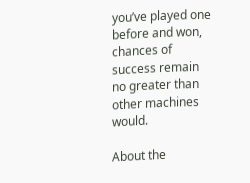you’ve played one before and won, chances of success remain no greater than other machines would.

About the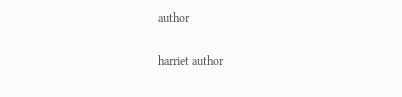author

harriet author